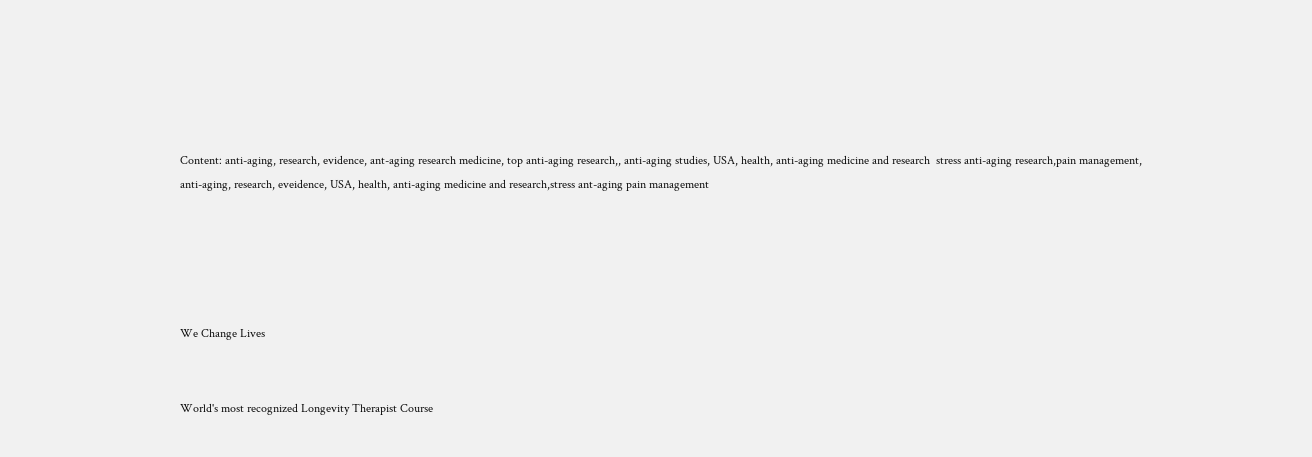Content: anti-aging, research, evidence, ant-aging research medicine, top anti-aging research,, anti-aging studies, USA, health, anti-aging medicine and research  stress anti-aging research,pain management,  anti-aging, research, eveidence, USA, health, anti-aging medicine and research,stress ant-aging pain management





We Change Lives


World's most recognized Longevity Therapist Course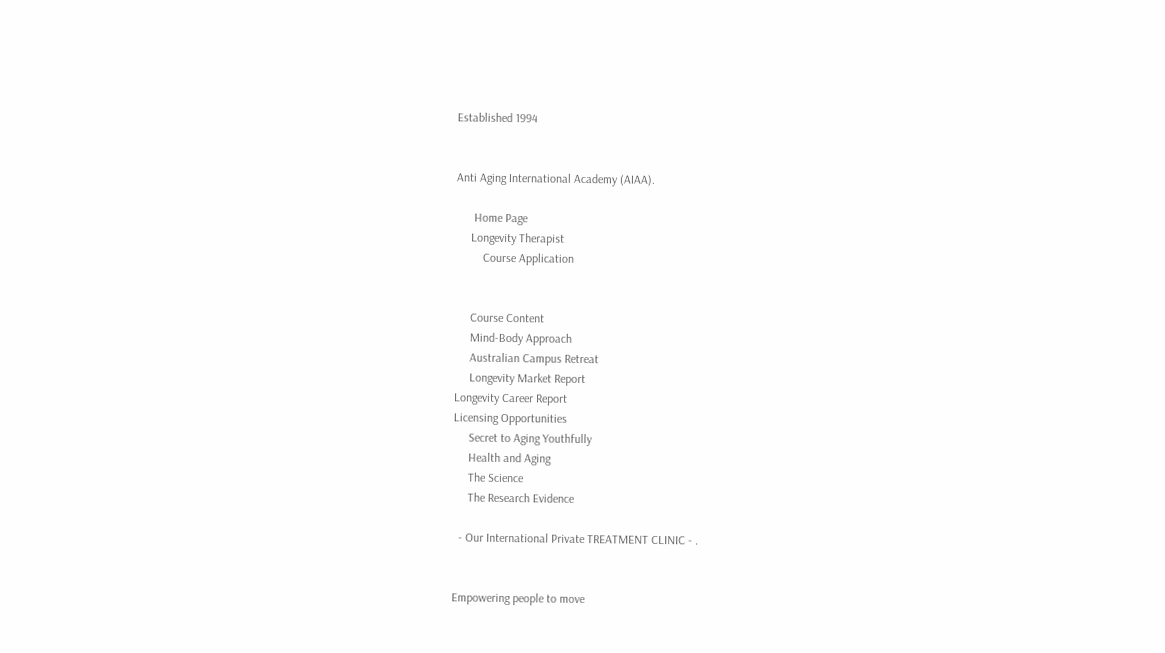Established 1994


Anti Aging International Academy (AIAA).

      Home Page
     Longevity Therapist
         Course Application


     Course Content
     Mind-Body Approach
     Australian Campus Retreat
     Longevity Market Report
Longevity Career Report
Licensing Opportunities
     Secret to Aging Youthfully
     Health and Aging
     The Science
     The Research Evidence

  - Our International Private TREATMENT CLINIC - .


Empowering people to move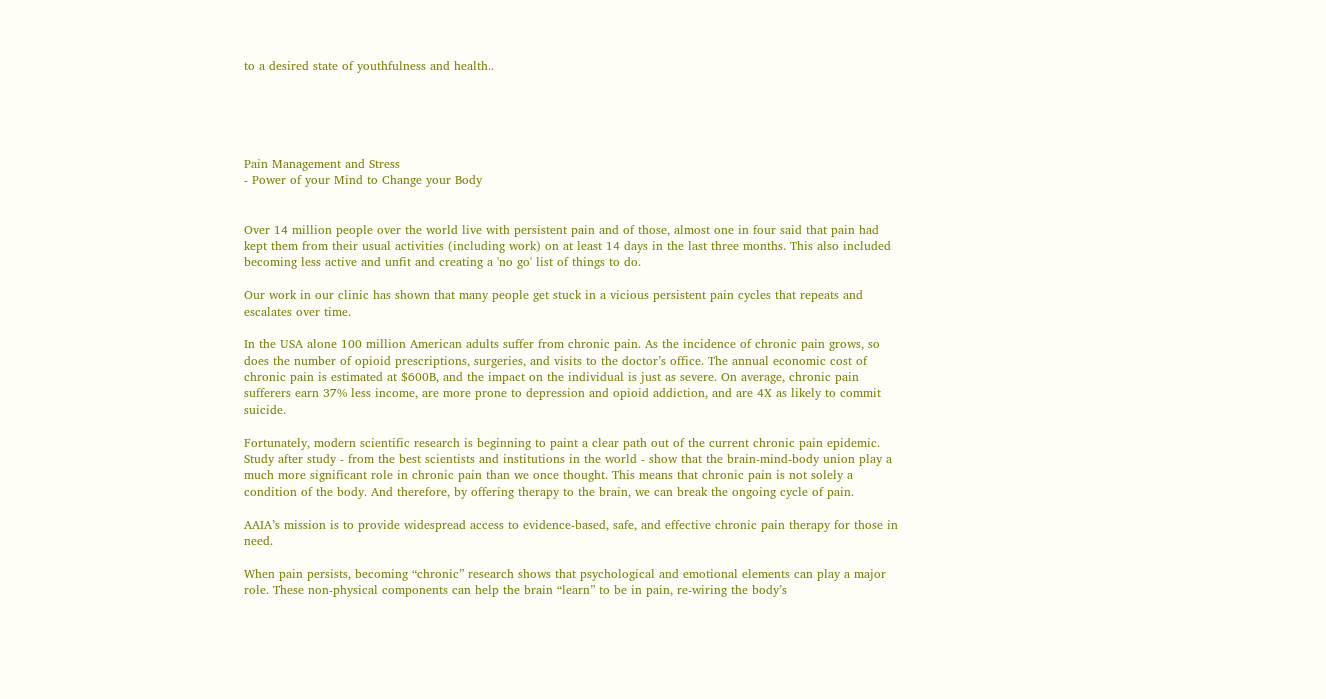to a desired state of youthfulness and health..





Pain Management and Stress
- Power of your Mind to Change your Body


Over 14 million people over the world live with persistent pain and of those, almost one in four said that pain had kept them from their usual activities (including work) on at least 14 days in the last three months. This also included becoming less active and unfit and creating a 'no go' list of things to do.

Our work in our clinic has shown that many people get stuck in a vicious persistent pain cycles that repeats and escalates over time.

In the USA alone 100 million American adults suffer from chronic pain. As the incidence of chronic pain grows, so does the number of opioid prescriptions, surgeries, and visits to the doctor’s office. The annual economic cost of chronic pain is estimated at $600B, and the impact on the individual is just as severe. On average, chronic pain sufferers earn 37% less income, are more prone to depression and opioid addiction, and are 4X as likely to commit suicide.

Fortunately, modern scientific research is beginning to paint a clear path out of the current chronic pain epidemic. Study after study - from the best scientists and institutions in the world - show that the brain-mind-body union play a much more significant role in chronic pain than we once thought. This means that chronic pain is not solely a condition of the body. And therefore, by offering therapy to the brain, we can break the ongoing cycle of pain.

AAIA’s mission is to provide widespread access to evidence-based, safe, and effective chronic pain therapy for those in need.

When pain persists, becoming “chronic” research shows that psychological and emotional elements can play a major role. These non-physical components can help the brain “learn” to be in pain, re-wiring the body’s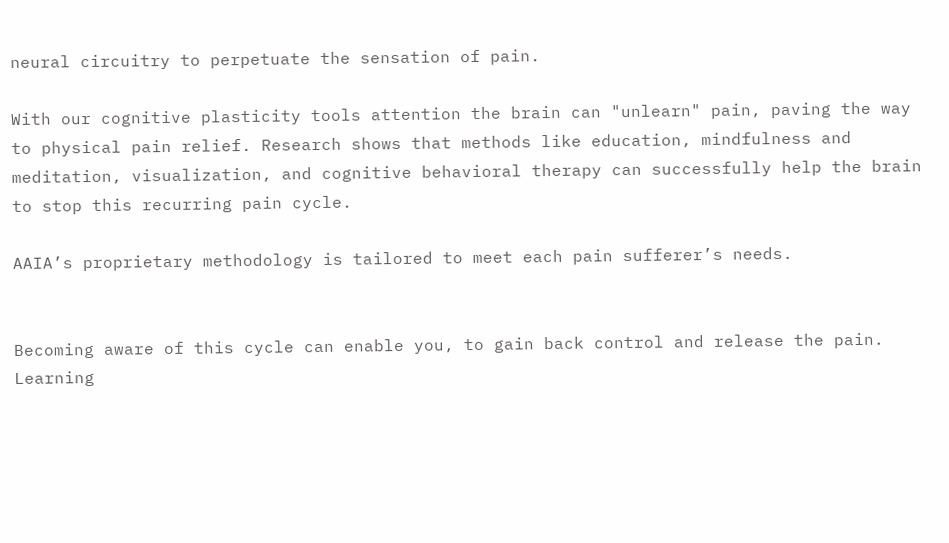neural circuitry to perpetuate the sensation of pain.

With our cognitive plasticity tools attention the brain can "unlearn" pain, paving the way to physical pain relief. Research shows that methods like education, mindfulness and meditation, visualization, and cognitive behavioral therapy can successfully help the brain to stop this recurring pain cycle.

AAIA’s proprietary methodology is tailored to meet each pain sufferer’s needs.


Becoming aware of this cycle can enable you, to gain back control and release the pain. Learning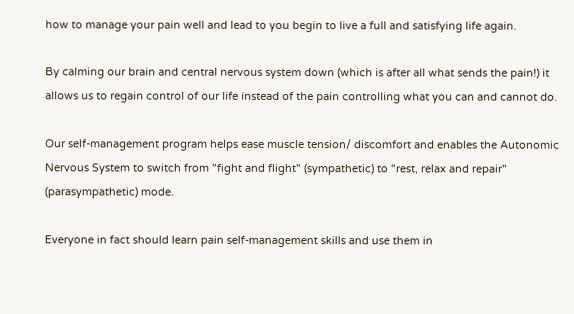how to manage your pain well and lead to you begin to live a full and satisfying life again.

By calming our brain and central nervous system down (which is after all what sends the pain!) it allows us to regain control of our life instead of the pain controlling what you can and cannot do.

Our self-management program helps ease muscle tension/ discomfort and enables the Autonomic Nervous System to switch from "fight and flight" (sympathetic) to "rest, relax and repair" (parasympathetic) mode.

Everyone in fact should learn pain self-management skills and use them in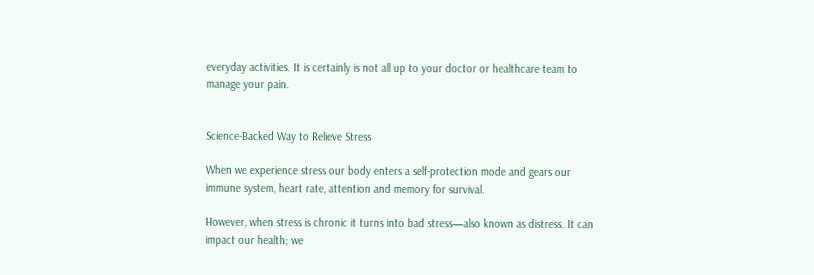everyday activities. It is certainly is not all up to your doctor or healthcare team to manage your pain.


Science-Backed Way to Relieve Stress

When we experience stress our body enters a self-protection mode and gears our immune system, heart rate, attention and memory for survival.

However, when stress is chronic it turns into bad stress—also known as distress. It can impact our health; we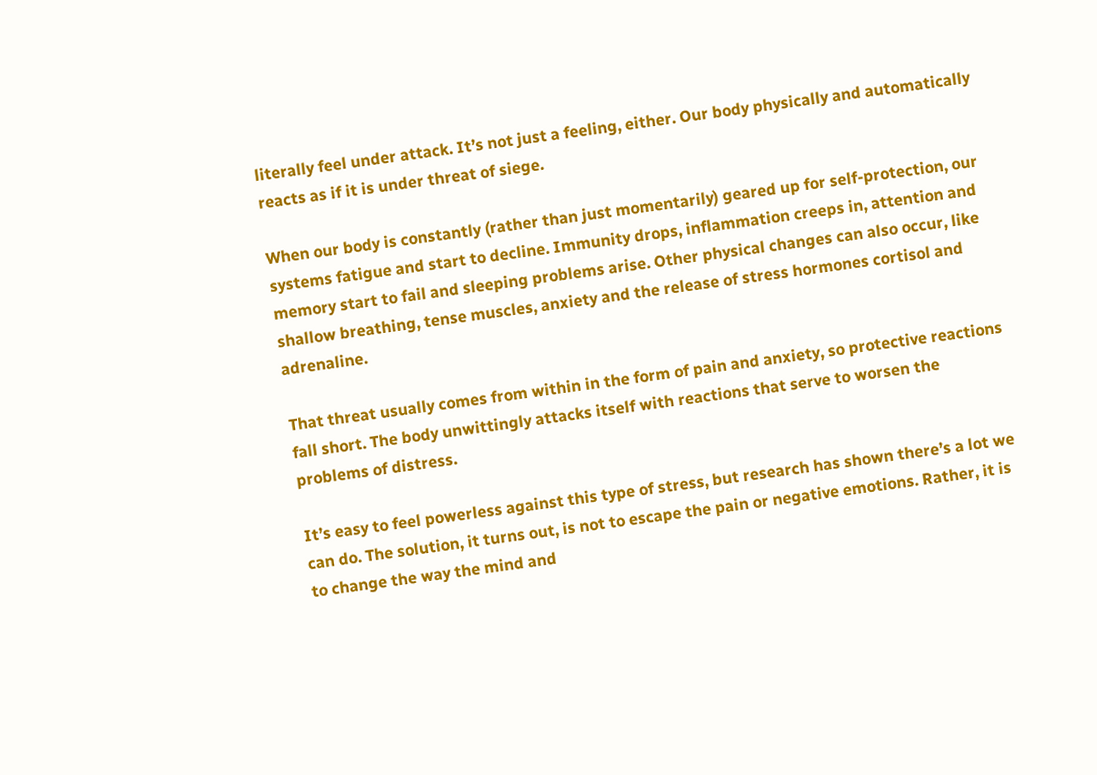literally feel under attack. It’s not just a feeling, either. Our body physically and automatically reacts as if it is under threat of siege.

When our body is constantly (rather than just momentarily) geared up for self-protection, our systems fatigue and start to decline. Immunity drops, inflammation creeps in, attention and memory start to fail and sleeping problems arise. Other physical changes can also occur, like shallow breathing, tense muscles, anxiety and the release of stress hormones cortisol and adrenaline.

That threat usually comes from within in the form of pain and anxiety, so protective reactions fall short. The body unwittingly attacks itself with reactions that serve to worsen the problems of distress.

It’s easy to feel powerless against this type of stress, but research has shown there’s a lot we can do. The solution, it turns out, is not to escape the pain or negative emotions. Rather, it is to change the way the mind and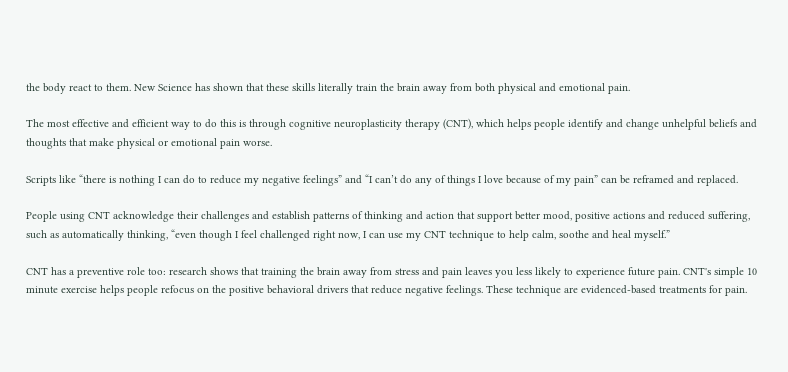the body react to them. New Science has shown that these skills literally train the brain away from both physical and emotional pain.

The most effective and efficient way to do this is through cognitive neuroplasticity therapy (CNT), which helps people identify and change unhelpful beliefs and thoughts that make physical or emotional pain worse.

Scripts like “there is nothing I can do to reduce my negative feelings” and “I can’t do any of things I love because of my pain” can be reframed and replaced.

People using CNT acknowledge their challenges and establish patterns of thinking and action that support better mood, positive actions and reduced suffering, such as automatically thinking, “even though I feel challenged right now, I can use my CNT technique to help calm, soothe and heal myself.”

CNT has a preventive role too: research shows that training the brain away from stress and pain leaves you less likely to experience future pain. CNT's simple 10 minute exercise helps people refocus on the positive behavioral drivers that reduce negative feelings. These technique are evidenced-based treatments for pain.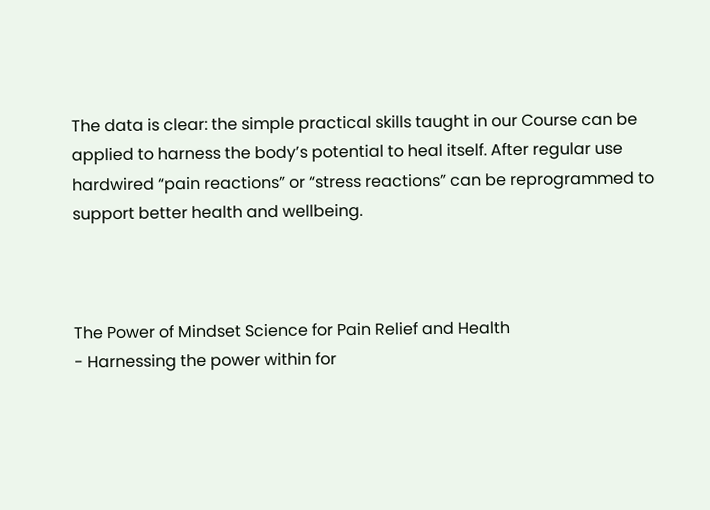The data is clear: the simple practical skills taught in our Course can be applied to harness the body’s potential to heal itself. After regular use hardwired “pain reactions” or “stress reactions” can be reprogrammed to support better health and wellbeing.



The Power of Mindset Science for Pain Relief and Health
- Harnessing the power within for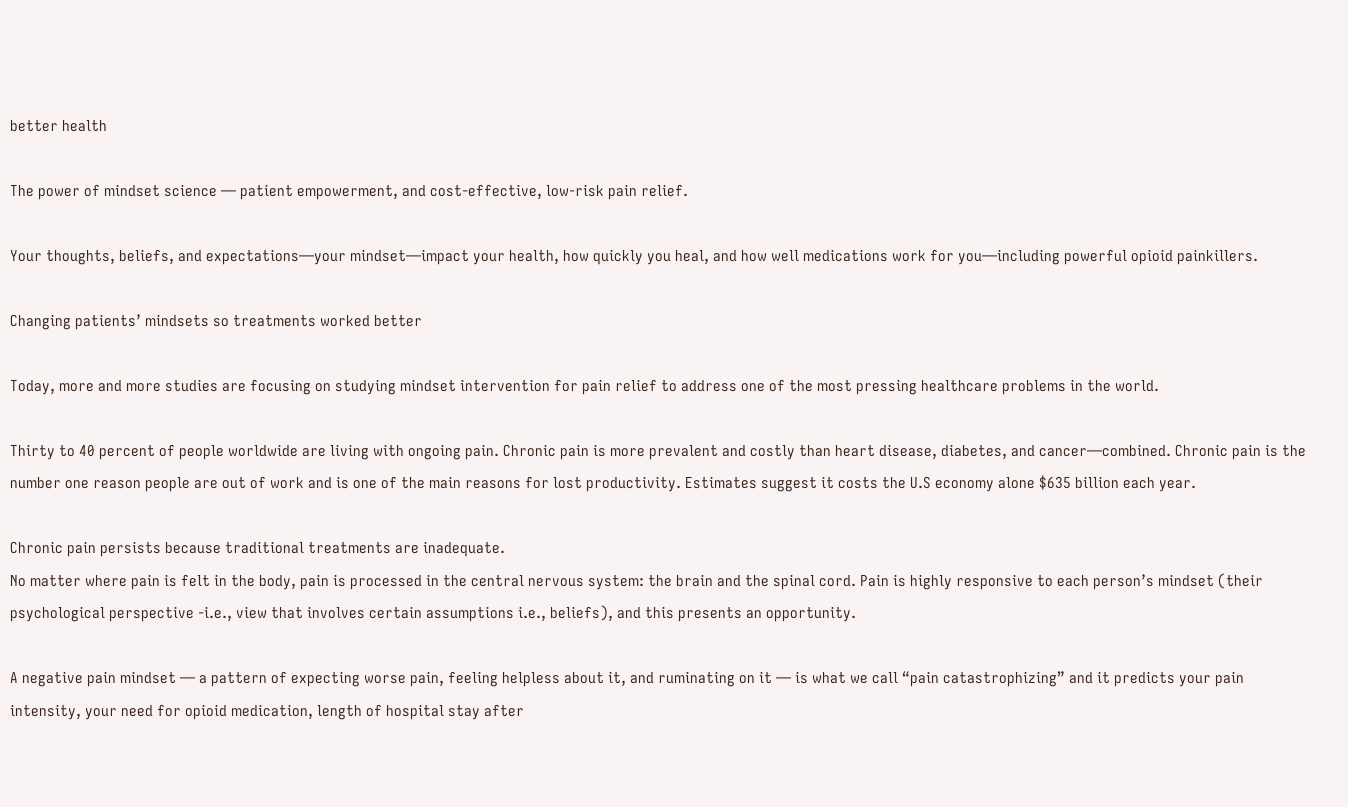better health

The power of mindset science — patient empowerment, and cost-effective, low-risk pain relief.

Your thoughts, beliefs, and expectations—your mindset—impact your health, how quickly you heal, and how well medications work for you—including powerful opioid painkillers.

Changing patients’ mindsets so treatments worked better

Today, more and more studies are focusing on studying mindset intervention for pain relief to address one of the most pressing healthcare problems in the world.

Thirty to 40 percent of people worldwide are living with ongoing pain. Chronic pain is more prevalent and costly than heart disease, diabetes, and cancer—combined. Chronic pain is the number one reason people are out of work and is one of the main reasons for lost productivity. Estimates suggest it costs the U.S economy alone $635 billion each year.

Chronic pain persists because traditional treatments are inadequate.
No matter where pain is felt in the body, pain is processed in the central nervous system: the brain and the spinal cord. Pain is highly responsive to each person’s mindset (their psychological perspective -i.e., view that involves certain assumptions i.e., beliefs), and this presents an opportunity.

A negative pain mindset — a pattern of expecting worse pain, feeling helpless about it, and ruminating on it — is what we call “pain catastrophizing” and it predicts your pain intensity, your need for opioid medication, length of hospital stay after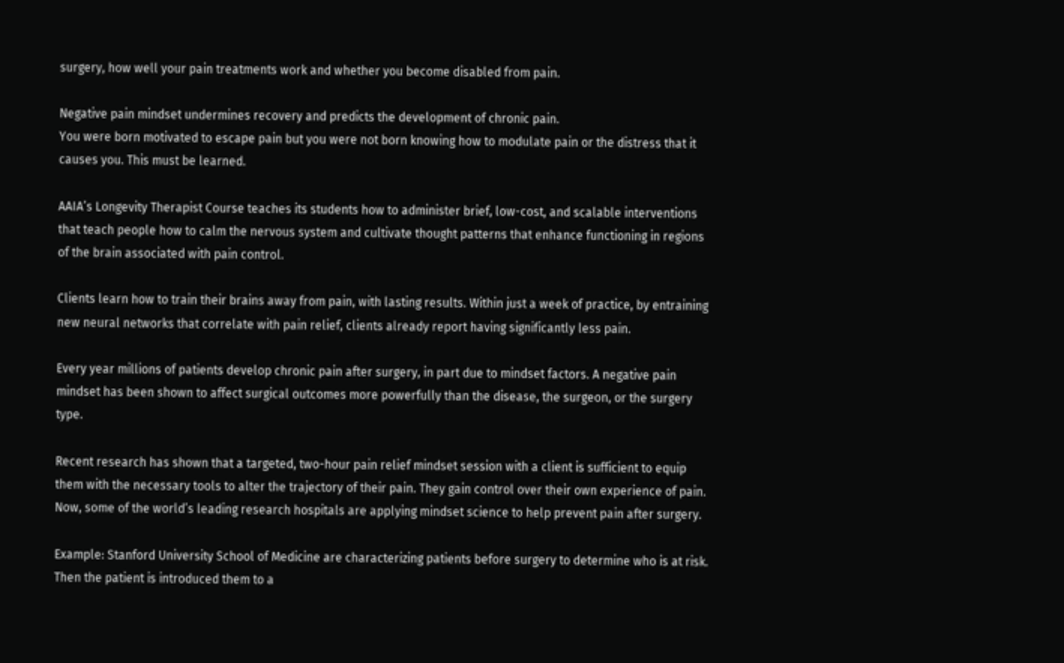surgery, how well your pain treatments work and whether you become disabled from pain.

Negative pain mindset undermines recovery and predicts the development of chronic pain.
You were born motivated to escape pain but you were not born knowing how to modulate pain or the distress that it causes you. This must be learned.

AAIA’s Longevity Therapist Course teaches its students how to administer brief, low-cost, and scalable interventions that teach people how to calm the nervous system and cultivate thought patterns that enhance functioning in regions of the brain associated with pain control.

Clients learn how to train their brains away from pain, with lasting results. Within just a week of practice, by entraining new neural networks that correlate with pain relief, clients already report having significantly less pain.

Every year millions of patients develop chronic pain after surgery, in part due to mindset factors. A negative pain mindset has been shown to affect surgical outcomes more powerfully than the disease, the surgeon, or the surgery type.

Recent research has shown that a targeted, two-hour pain relief mindset session with a client is sufficient to equip them with the necessary tools to alter the trajectory of their pain. They gain control over their own experience of pain. Now, some of the world’s leading research hospitals are applying mindset science to help prevent pain after surgery.

Example: Stanford University School of Medicine are characterizing patients before surgery to determine who is at risk. Then the patient is introduced them to a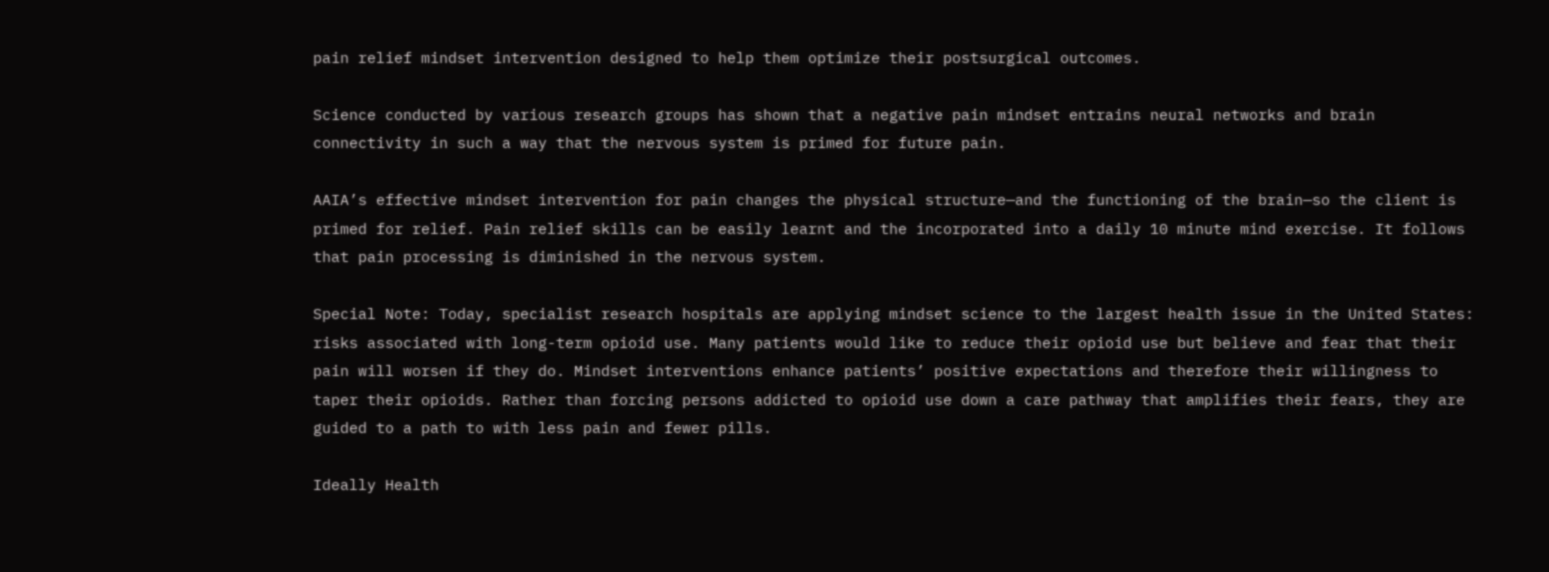pain relief mindset intervention designed to help them optimize their postsurgical outcomes.

Science conducted by various research groups has shown that a negative pain mindset entrains neural networks and brain connectivity in such a way that the nervous system is primed for future pain.

AAIA’s effective mindset intervention for pain changes the physical structure—and the functioning of the brain—so the client is primed for relief. Pain relief skills can be easily learnt and the incorporated into a daily 10 minute mind exercise. It follows that pain processing is diminished in the nervous system.

Special Note: Today, specialist research hospitals are applying mindset science to the largest health issue in the United States: risks associated with long-term opioid use. Many patients would like to reduce their opioid use but believe and fear that their pain will worsen if they do. Mindset interventions enhance patients’ positive expectations and therefore their willingness to taper their opioids. Rather than forcing persons addicted to opioid use down a care pathway that amplifies their fears, they are guided to a path to with less pain and fewer pills.

Ideally Health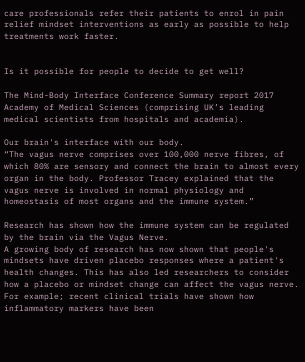care professionals refer their patients to enrol in pain relief mindset interventions as early as possible to help treatments work faster.


Is it possible for people to decide to get well?

The Mind-Body Interface Conference Summary report 2017
Academy of Medical Sciences (comprising UK’s leading medical scientists from hospitals and academia).

Our brain's interface with our body.
“The vagus nerve comprises over 100,000 nerve fibres, of which 80% are sensory and connect the brain to almost every organ in the body. Professor Tracey explained that the vagus nerve is involved in normal physiology and homeostasis of most organs and the immune system.”

Research has shown how the immune system can be regulated by the brain via the Vagus Nerve.
A growing body of research has now shown that people's mindsets have driven placebo responses where a patient's health changes. This has also led researchers to consider how a placebo or mindset change can affect the vagus nerve. For example; recent clinical trials have shown how inflammatory markers have been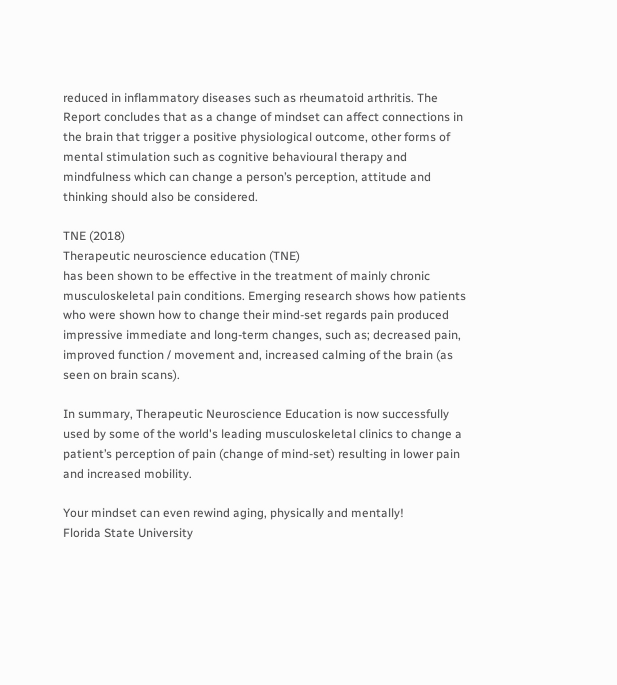reduced in inflammatory diseases such as rheumatoid arthritis. The Report concludes that as a change of mindset can affect connections in the brain that trigger a positive physiological outcome, other forms of mental stimulation such as cognitive behavioural therapy and mindfulness which can change a person’s perception, attitude and thinking should also be considered.

TNE (2018)
Therapeutic neuroscience education (TNE)
has been shown to be effective in the treatment of mainly chronic musculoskeletal pain conditions. Emerging research shows how patients who were shown how to change their mind-set regards pain produced impressive immediate and long-term changes, such as; decreased pain, improved function / movement and, increased calming of the brain (as seen on brain scans).

In summary, Therapeutic Neuroscience Education is now successfully used by some of the world's leading musculoskeletal clinics to change a patient’s perception of pain (change of mind-set) resulting in lower pain and increased mobility.

Your mindset can even rewind aging, physically and mentally!
Florida State University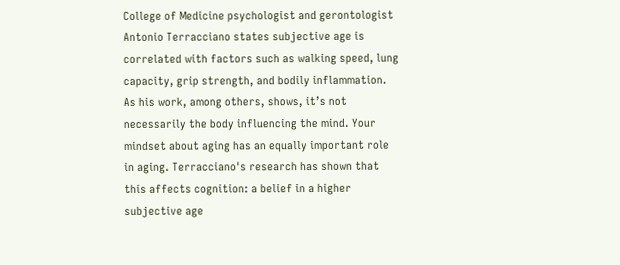College of Medicine psychologist and gerontologist Antonio Terracciano states subjective age is correlated with factors such as walking speed, lung capacity, grip strength, and bodily inflammation. As his work, among others, shows, it’s not necessarily the body influencing the mind. Your mindset about aging has an equally important role in aging. Terracciano's research has shown that this affects cognition: a belief in a higher subjective age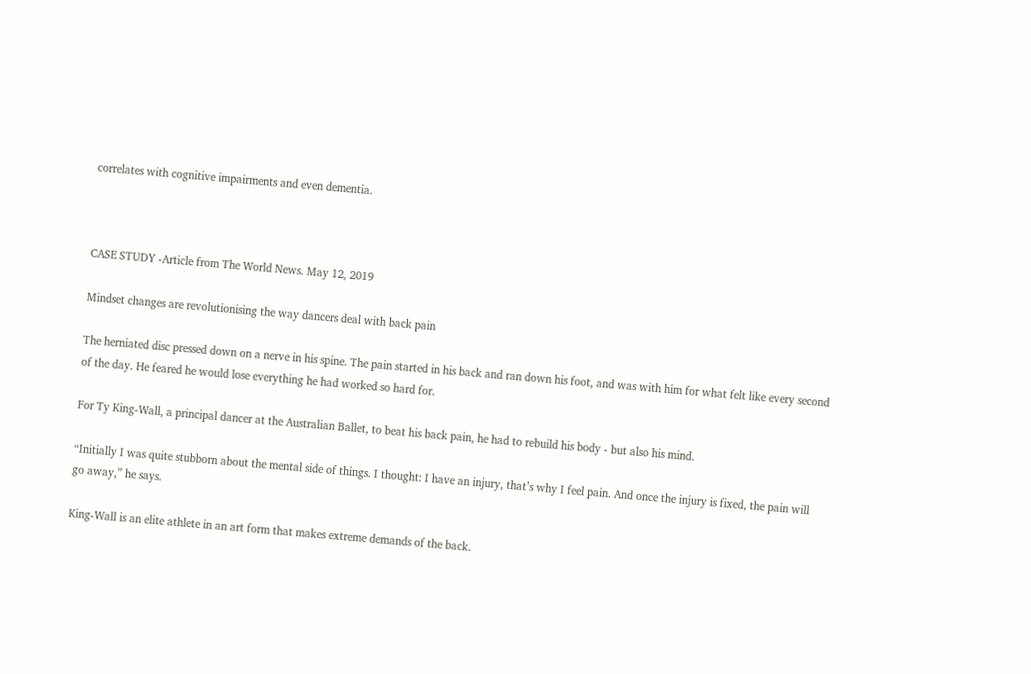correlates with cognitive impairments and even dementia.



CASE STUDY -Article from The World News. May 12, 2019

Mindset changes are revolutionising the way dancers deal with back pain

The herniated disc pressed down on a nerve in his spine. The pain started in his back and ran down his foot, and was with him for what felt like every second of the day. He feared he would lose everything he had worked so hard for.

For Ty King-Wall, a principal dancer at the Australian Ballet, to beat his back pain, he had to rebuild his body - but also his mind.

“Initially I was quite stubborn about the mental side of things. I thought: I have an injury, that’s why I feel pain. And once the injury is fixed, the pain will go away,” he says.

King-Wall is an elite athlete in an art form that makes extreme demands of the back.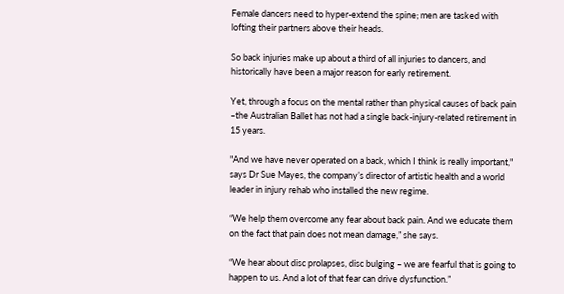Female dancers need to hyper-extend the spine; men are tasked with lofting their partners above their heads.

So back injuries make up about a third of all injuries to dancers, and historically have been a major reason for early retirement.

Yet, through a focus on the mental rather than physical causes of back pain –the Australian Ballet has not had a single back-injury-related retirement in 15 years.

"And we have never operated on a back, which I think is really important," says Dr Sue Mayes, the company’s director of artistic health and a world leader in injury rehab who installed the new regime.

“We help them overcome any fear about back pain. And we educate them on the fact that pain does not mean damage,” she says.

“We hear about disc prolapses, disc bulging – we are fearful that is going to happen to us. And a lot of that fear can drive dysfunction.”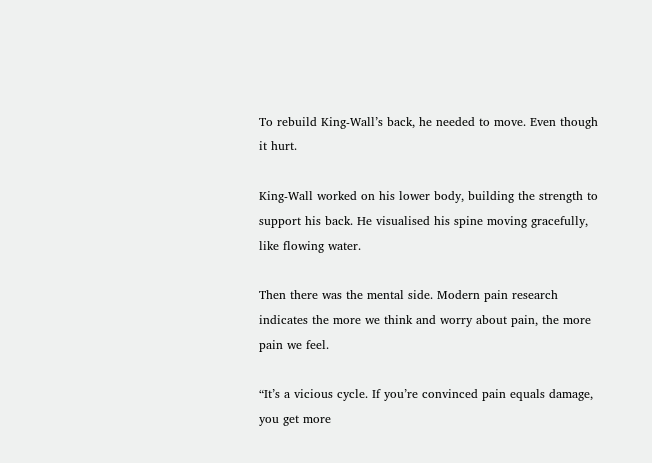To rebuild King-Wall’s back, he needed to move. Even though it hurt.

King-Wall worked on his lower body, building the strength to support his back. He visualised his spine moving gracefully, like flowing water.

Then there was the mental side. Modern pain research indicates the more we think and worry about pain, the more pain we feel.

“It’s a vicious cycle. If you’re convinced pain equals damage, you get more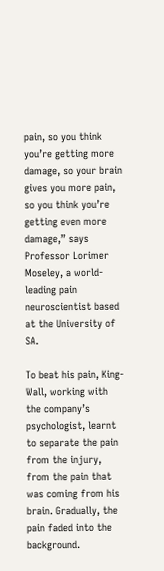pain, so you think you’re getting more damage, so your brain gives you more pain, so you think you’re getting even more damage,” says Professor Lorimer Moseley, a world-leading pain neuroscientist based at the University of SA.

To beat his pain, King-Wall, working with the company’s psychologist, learnt to separate the pain from the injury, from the pain that was coming from his brain. Gradually, the pain faded into the background.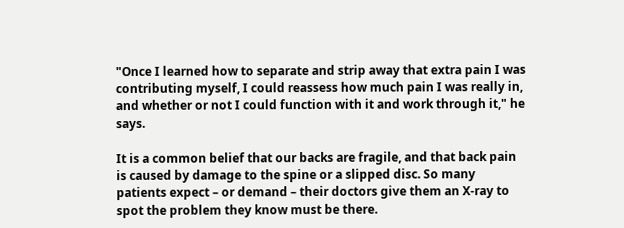"Once I learned how to separate and strip away that extra pain I was contributing myself, I could reassess how much pain I was really in, and whether or not I could function with it and work through it," he says.

It is a common belief that our backs are fragile, and that back pain is caused by damage to the spine or a slipped disc. So many patients expect – or demand – their doctors give them an X-ray to spot the problem they know must be there.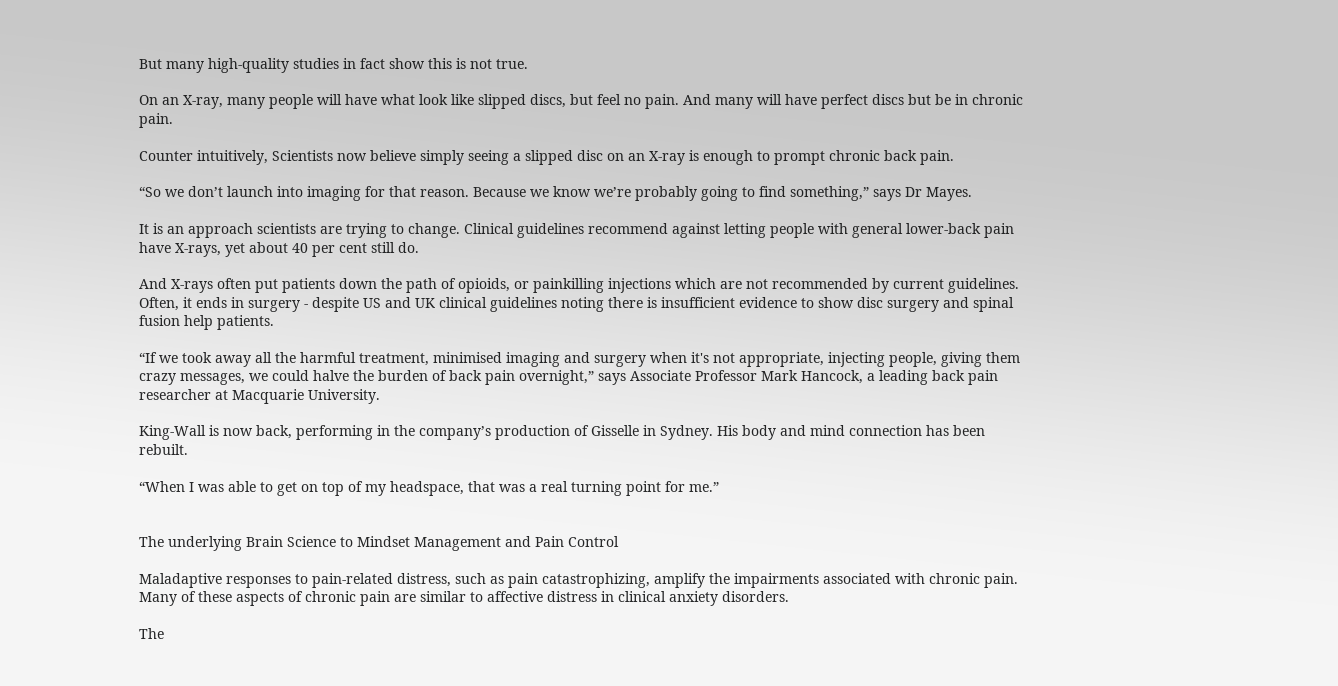But many high-quality studies in fact show this is not true.

On an X-ray, many people will have what look like slipped discs, but feel no pain. And many will have perfect discs but be in chronic pain.

Counter intuitively, Scientists now believe simply seeing a slipped disc on an X-ray is enough to prompt chronic back pain.

“So we don’t launch into imaging for that reason. Because we know we’re probably going to find something,” says Dr Mayes.

It is an approach scientists are trying to change. Clinical guidelines recommend against letting people with general lower-back pain have X-rays, yet about 40 per cent still do.

And X-rays often put patients down the path of opioids, or painkilling injections which are not recommended by current guidelines. Often, it ends in surgery - despite US and UK clinical guidelines noting there is insufficient evidence to show disc surgery and spinal fusion help patients.

“If we took away all the harmful treatment, minimised imaging and surgery when it's not appropriate, injecting people, giving them crazy messages, we could halve the burden of back pain overnight,” says Associate Professor Mark Hancock, a leading back pain researcher at Macquarie University.

King-Wall is now back, performing in the company’s production of Gisselle in Sydney. His body and mind connection has been rebuilt.

“When I was able to get on top of my headspace, that was a real turning point for me.”


The underlying Brain Science to Mindset Management and Pain Control

Maladaptive responses to pain-related distress, such as pain catastrophizing, amplify the impairments associated with chronic pain. Many of these aspects of chronic pain are similar to affective distress in clinical anxiety disorders.

The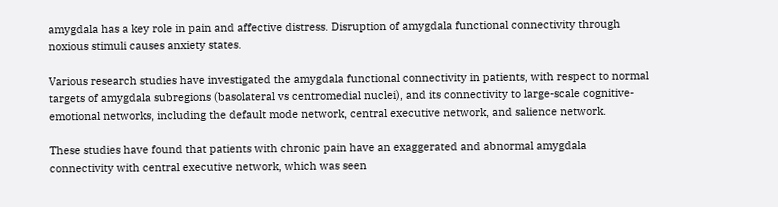amygdala has a key role in pain and affective distress. Disruption of amygdala functional connectivity through noxious stimuli causes anxiety states.

Various research studies have investigated the amygdala functional connectivity in patients, with respect to normal targets of amygdala subregions (basolateral vs centromedial nuclei), and its connectivity to large-scale cognitive-emotional networks, including the default mode network, central executive network, and salience network.

These studies have found that patients with chronic pain have an exaggerated and abnormal amygdala connectivity with central executive network, which was seen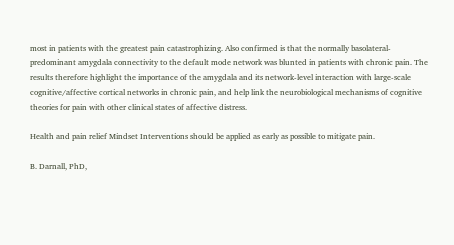most in patients with the greatest pain catastrophizing. Also confirmed is that the normally basolateral-predominant amygdala connectivity to the default mode network was blunted in patients with chronic pain. The results therefore highlight the importance of the amygdala and its network-level interaction with large-scale cognitive/affective cortical networks in chronic pain, and help link the neurobiological mechanisms of cognitive theories for pain with other clinical states of affective distress.

Health and pain relief Mindset Interventions should be applied as early as possible to mitigate pain.

B. Darnall, PhD,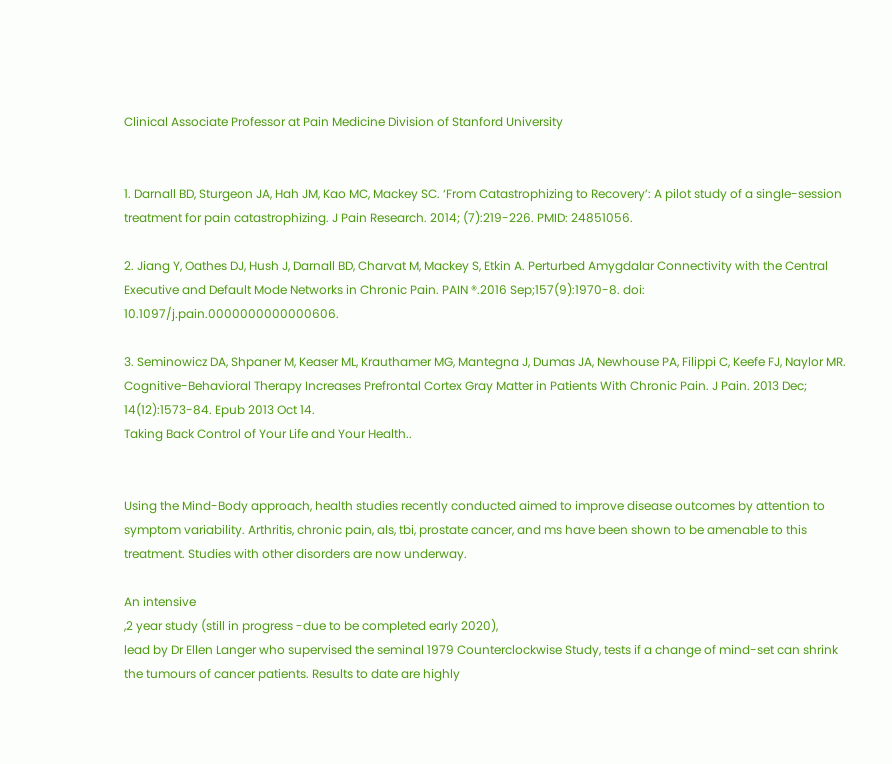Clinical Associate Professor at Pain Medicine Division of Stanford University


1. Darnall BD, Sturgeon JA, Hah JM, Kao MC, Mackey SC. ‘From Catastrophizing to Recovery’: A pilot study of a single-session treatment for pain catastrophizing. J Pain Research. 2014; (7):219-226. PMID: 24851056.

2. Jiang Y, Oathes DJ, Hush J, Darnall BD, Charvat M, Mackey S, Etkin A. Perturbed Amygdalar Connectivity with the Central Executive and Default Mode Networks in Chronic Pain. PAIN ®.2016 Sep;157(9):1970-8. doi: 10.1097/j.pain.0000000000000606.

3. Seminowicz DA, Shpaner M, Keaser ML, Krauthamer MG, Mantegna J, Dumas JA, Newhouse PA, Filippi C, Keefe FJ, Naylor MR. Cognitive-Behavioral Therapy Increases Prefrontal Cortex Gray Matter in Patients With Chronic Pain. J Pain. 2013 Dec; 14(12):1573-84. Epub 2013 Oct 14.
Taking Back Control of Your Life and Your Health..


Using the Mind-Body approach, health studies recently conducted aimed to improve disease outcomes by attention to symptom variability. Arthritis, chronic pain, als, tbi, prostate cancer, and ms have been shown to be amenable to this treatment. Studies with other disorders are now underway.

An intensive
,2 year study (still in progress -due to be completed early 2020),
lead by Dr Ellen Langer who supervised the seminal 1979 Counterclockwise Study, tests if a change of mind-set can shrink the tumours of cancer patients. Results to date are highly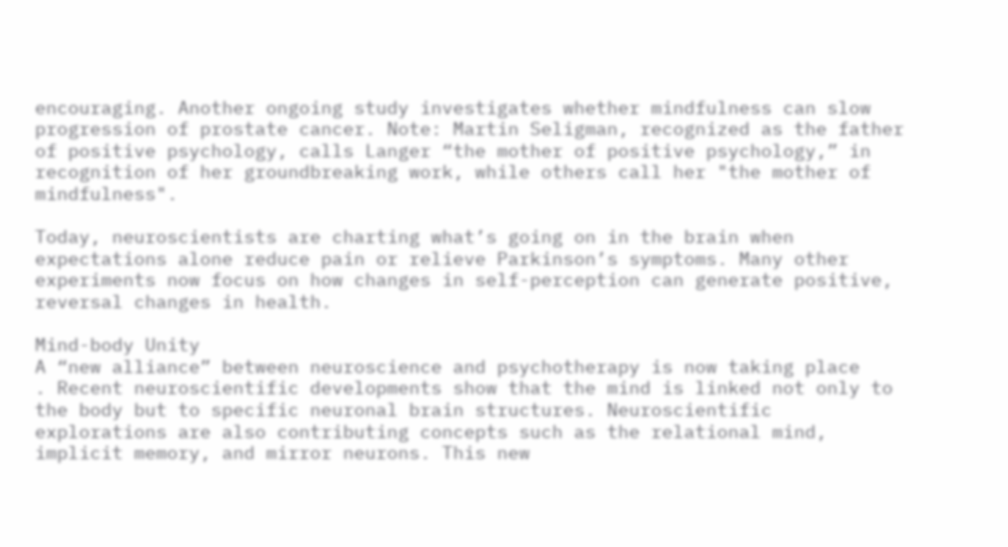encouraging. Another ongoing study investigates whether mindfulness can slow progression of prostate cancer. Note: Martin Seligman, recognized as the father of positive psychology, calls Langer “the mother of positive psychology,” in recognition of her groundbreaking work, while others call her "the mother of mindfulness".

Today, neuroscientists are charting what’s going on in the brain when expectations alone reduce pain or relieve Parkinson’s symptoms. Many other experiments now focus on how changes in self-perception can generate positive, reversal changes in health.

Mind-body Unity
A “new alliance” between neuroscience and psychotherapy is now taking place
. Recent neuroscientific developments show that the mind is linked not only to the body but to specific neuronal brain structures. Neuroscientific explorations are also contributing concepts such as the relational mind, implicit memory, and mirror neurons. This new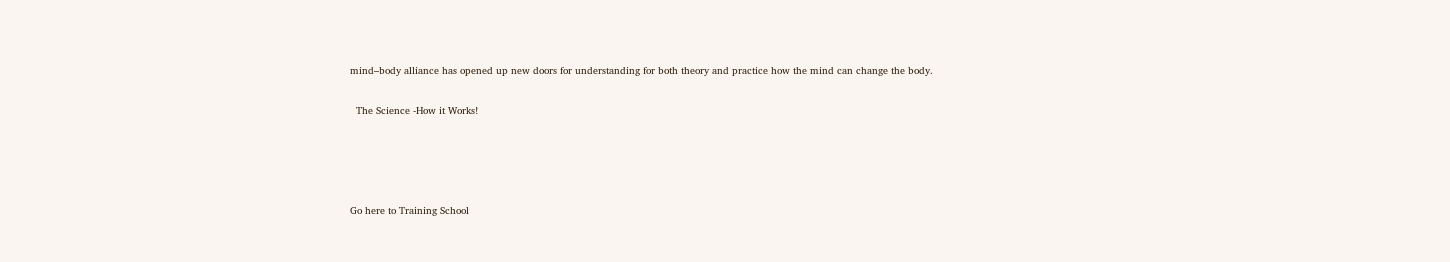mind–body alliance has opened up new doors for understanding for both theory and practice how the mind can change the body.

  The Science -How it Works!




Go here to Training School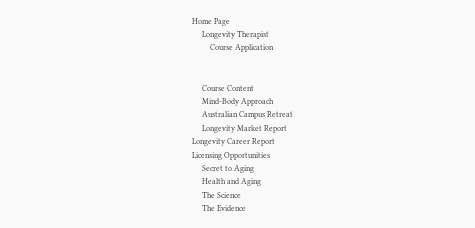Home Page
     Longevity Therapist
         Course Application


     Course Content
     Mind-Body Approach
     Australian Campus Retreat
     Longevity Market Report
Longevity Career Report
Licensing Opportunities
     Secret to Aging
     Health and Aging
     The Science
     The Evidence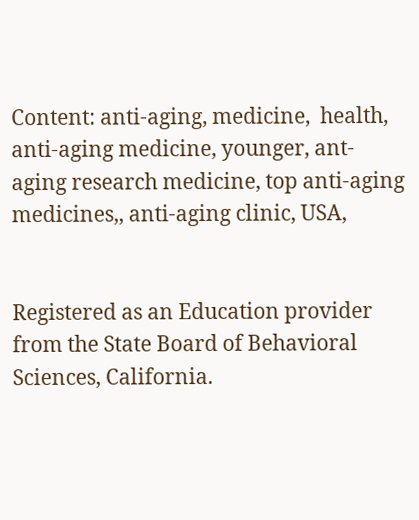Content: anti-aging, medicine,  health, anti-aging medicine, younger, ant-aging research medicine, top anti-aging medicines,, anti-aging clinic, USA,


Registered as an Education provider from the State Board of Behavioral Sciences, California.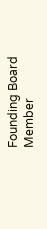Founding Board Member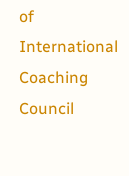of International Coaching Council